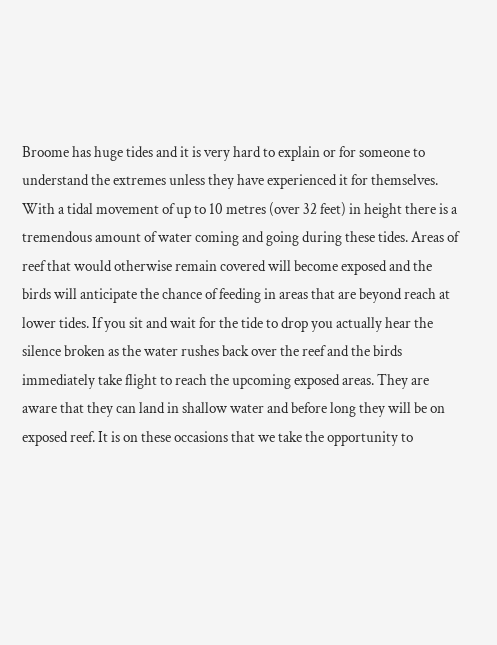Broome has huge tides and it is very hard to explain or for someone to understand the extremes unless they have experienced it for themselves. With a tidal movement of up to 10 metres (over 32 feet) in height there is a tremendous amount of water coming and going during these tides. Areas of reef that would otherwise remain covered will become exposed and the birds will anticipate the chance of feeding in areas that are beyond reach at lower tides. If you sit and wait for the tide to drop you actually hear the silence broken as the water rushes back over the reef and the birds immediately take flight to reach the upcoming exposed areas. They are aware that they can land in shallow water and before long they will be on exposed reef. It is on these occasions that we take the opportunity to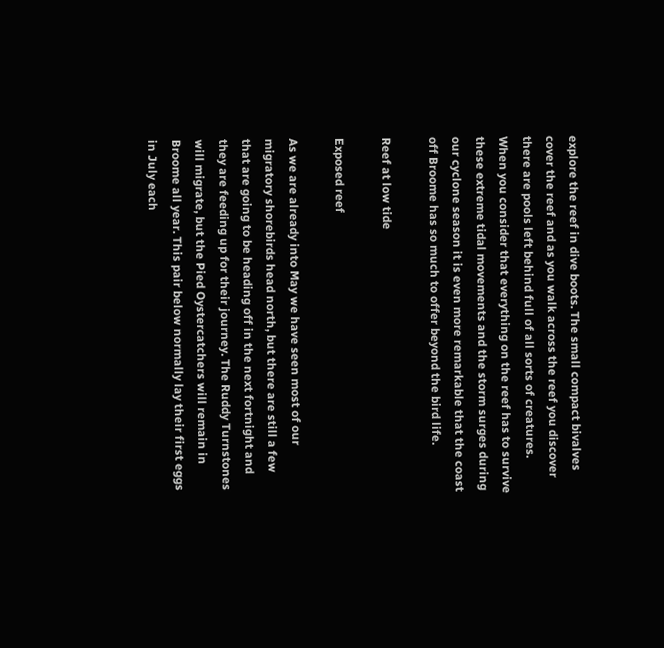explore the reef in dive boots. The small compact bivalves cover the reef and as you walk across the reef you discover there are pools left behind full of all sorts of creatures. When you consider that everything on the reef has to survive these extreme tidal movements and the storm surges during our cyclone season it is even more remarkable that the coast off Broome has so much to offer beyond the bird life.

Reef at low tide

Exposed reef

As we are already into May we have seen most of our migratory shorebirds head north, but there are still a few that are going to be heading off in the next fortnight and they are feeding up for their journey. The Ruddy Turnstones will migrate, but the Pied Oystercatchers will remain in Broome all year. This pair below normally lay their first eggs in July each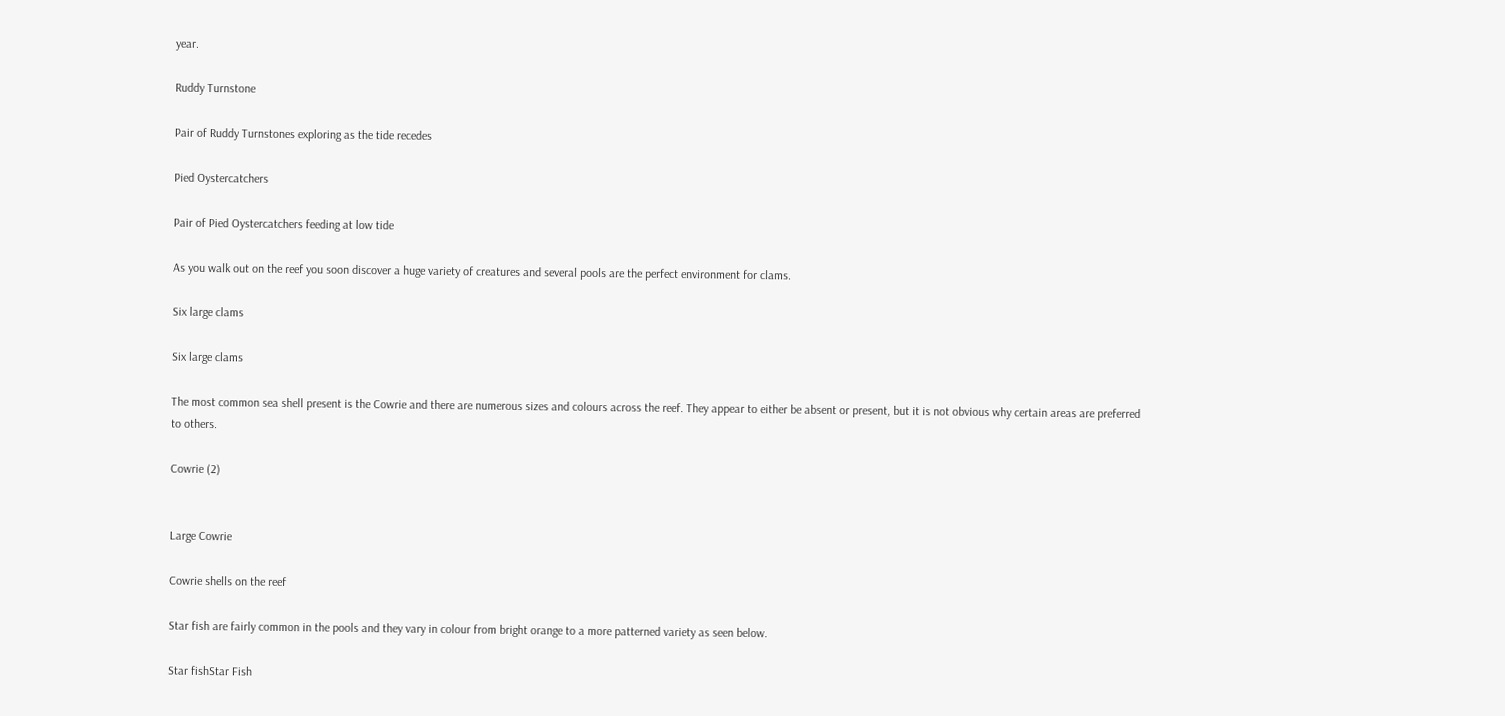year.

Ruddy Turnstone

Pair of Ruddy Turnstones exploring as the tide recedes

Pied Oystercatchers

Pair of Pied Oystercatchers feeding at low tide

As you walk out on the reef you soon discover a huge variety of creatures and several pools are the perfect environment for clams.

Six large clams

Six large clams

The most common sea shell present is the Cowrie and there are numerous sizes and colours across the reef. They appear to either be absent or present, but it is not obvious why certain areas are preferred to others.

Cowrie (2)


Large Cowrie

Cowrie shells on the reef

Star fish are fairly common in the pools and they vary in colour from bright orange to a more patterned variety as seen below.

Star fishStar Fish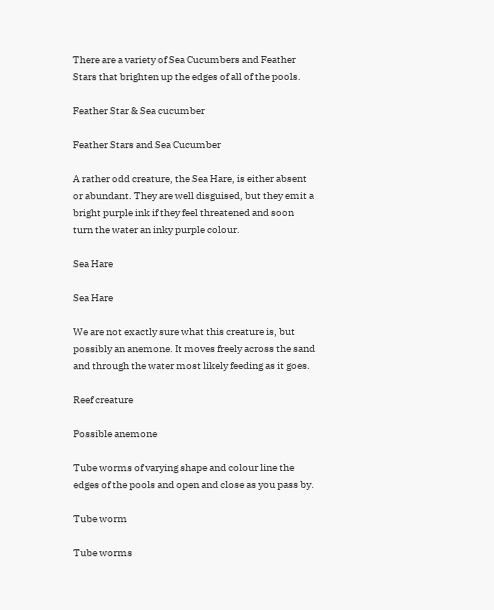There are a variety of Sea Cucumbers and Feather Stars that brighten up the edges of all of the pools.

Feather Star & Sea cucumber

Feather Stars and Sea Cucumber

A rather odd creature, the Sea Hare, is either absent or abundant. They are well disguised, but they emit a bright purple ink if they feel threatened and soon turn the water an inky purple colour.

Sea Hare

Sea Hare

We are not exactly sure what this creature is, but possibly an anemone. It moves freely across the sand and through the water most likely feeding as it goes.

Reef creature

Possible anemone

Tube worms of varying shape and colour line the edges of the pools and open and close as you pass by.

Tube worm

Tube worms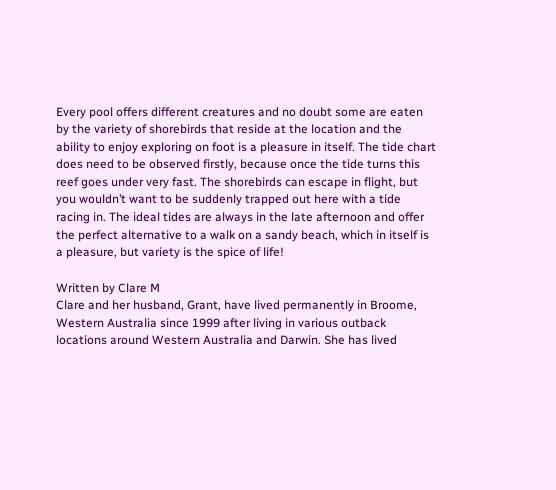Every pool offers different creatures and no doubt some are eaten by the variety of shorebirds that reside at the location and the ability to enjoy exploring on foot is a pleasure in itself. The tide chart does need to be observed firstly, because once the tide turns this reef goes under very fast. The shorebirds can escape in flight, but you wouldn’t want to be suddenly trapped out here with a tide racing in. The ideal tides are always in the late afternoon and offer the perfect alternative to a walk on a sandy beach, which in itself is a pleasure, but variety is the spice of life!

Written by Clare M
Clare and her husband, Grant, have lived permanently in Broome, Western Australia since 1999 after living in various outback locations around Western Australia and Darwin. She has lived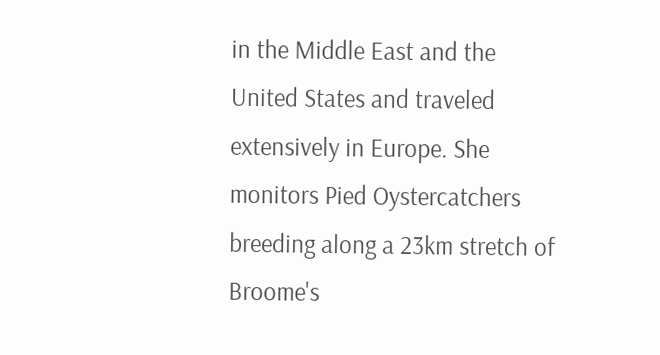in the Middle East and the United States and traveled extensively in Europe. She monitors Pied Oystercatchers breeding along a 23km stretch of Broome's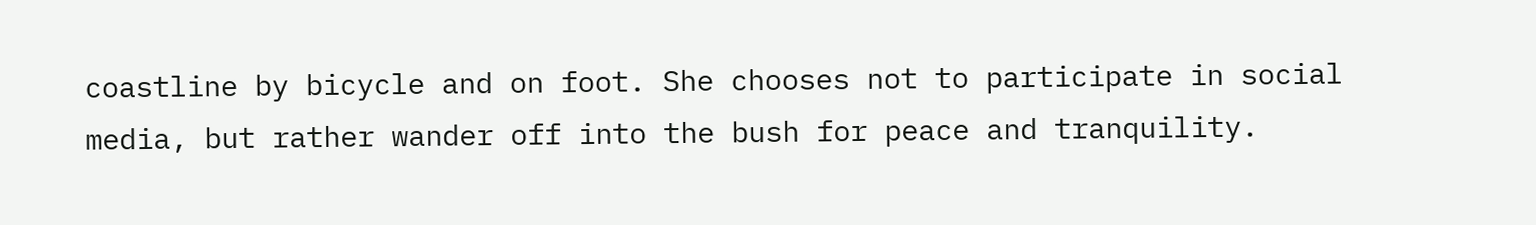coastline by bicycle and on foot. She chooses not to participate in social media, but rather wander off into the bush for peace and tranquility.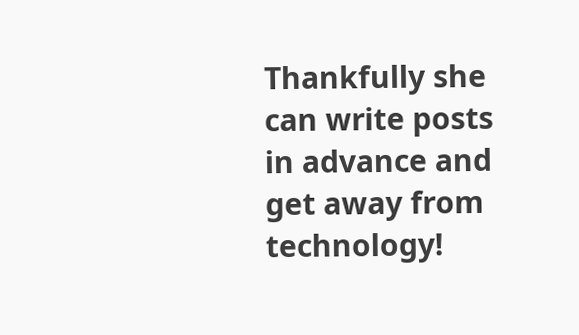Thankfully she can write posts in advance and get away from technology!